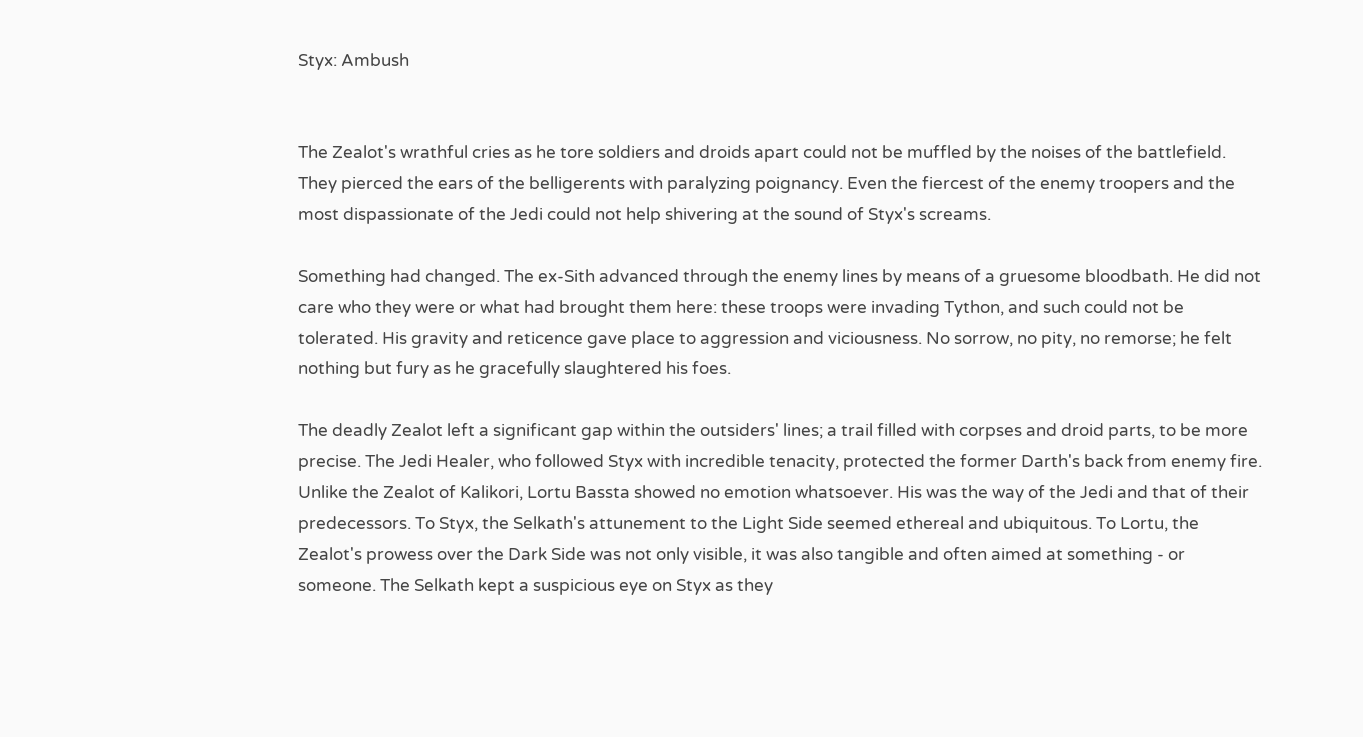Styx: Ambush


The Zealot's wrathful cries as he tore soldiers and droids apart could not be muffled by the noises of the battlefield. They pierced the ears of the belligerents with paralyzing poignancy. Even the fiercest of the enemy troopers and the most dispassionate of the Jedi could not help shivering at the sound of Styx's screams.

Something had changed. The ex-Sith advanced through the enemy lines by means of a gruesome bloodbath. He did not care who they were or what had brought them here: these troops were invading Tython, and such could not be tolerated. His gravity and reticence gave place to aggression and viciousness. No sorrow, no pity, no remorse; he felt nothing but fury as he gracefully slaughtered his foes.

The deadly Zealot left a significant gap within the outsiders' lines; a trail filled with corpses and droid parts, to be more precise. The Jedi Healer, who followed Styx with incredible tenacity, protected the former Darth's back from enemy fire. Unlike the Zealot of Kalikori, Lortu Bassta showed no emotion whatsoever. His was the way of the Jedi and that of their predecessors. To Styx, the Selkath's attunement to the Light Side seemed ethereal and ubiquitous. To Lortu, the Zealot's prowess over the Dark Side was not only visible, it was also tangible and often aimed at something - or someone. The Selkath kept a suspicious eye on Styx as they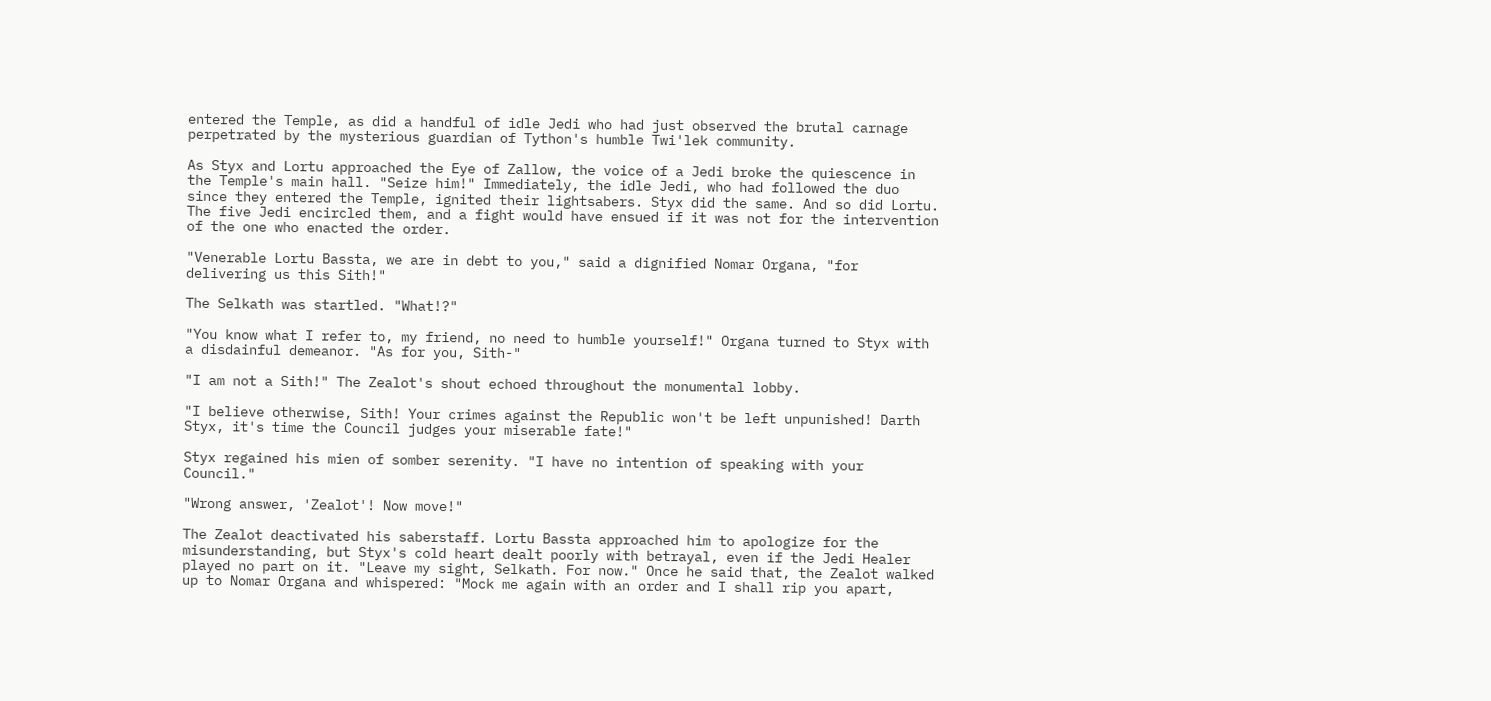entered the Temple, as did a handful of idle Jedi who had just observed the brutal carnage perpetrated by the mysterious guardian of Tython's humble Twi'lek community.

As Styx and Lortu approached the Eye of Zallow, the voice of a Jedi broke the quiescence in the Temple's main hall. "Seize him!" Immediately, the idle Jedi, who had followed the duo since they entered the Temple, ignited their lightsabers. Styx did the same. And so did Lortu. The five Jedi encircled them, and a fight would have ensued if it was not for the intervention of the one who enacted the order.

"Venerable Lortu Bassta, we are in debt to you," said a dignified Nomar Organa, "for delivering us this Sith!"

The Selkath was startled. "What!?"

"You know what I refer to, my friend, no need to humble yourself!" Organa turned to Styx with a disdainful demeanor. "As for you, Sith-"

"I am not a Sith!" The Zealot's shout echoed throughout the monumental lobby.

"I believe otherwise, Sith! Your crimes against the Republic won't be left unpunished! Darth Styx, it's time the Council judges your miserable fate!"

Styx regained his mien of somber serenity. "I have no intention of speaking with your Council."

"Wrong answer, 'Zealot'! Now move!"

The Zealot deactivated his saberstaff. Lortu Bassta approached him to apologize for the misunderstanding, but Styx's cold heart dealt poorly with betrayal, even if the Jedi Healer played no part on it. "Leave my sight, Selkath. For now." Once he said that, the Zealot walked up to Nomar Organa and whispered: "Mock me again with an order and I shall rip you apart,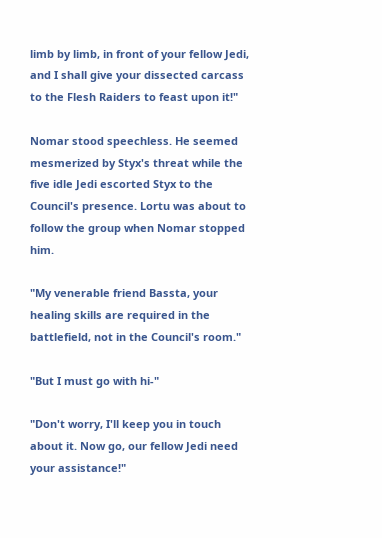limb by limb, in front of your fellow Jedi, and I shall give your dissected carcass to the Flesh Raiders to feast upon it!"

Nomar stood speechless. He seemed mesmerized by Styx's threat while the five idle Jedi escorted Styx to the Council's presence. Lortu was about to follow the group when Nomar stopped him.

"My venerable friend Bassta, your healing skills are required in the battlefield, not in the Council's room."

"But I must go with hi-"

"Don't worry, I'll keep you in touch about it. Now go, our fellow Jedi need your assistance!"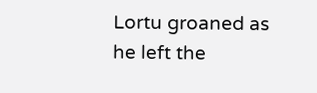Lortu groaned as he left the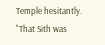Temple hesitantly. "That Sith was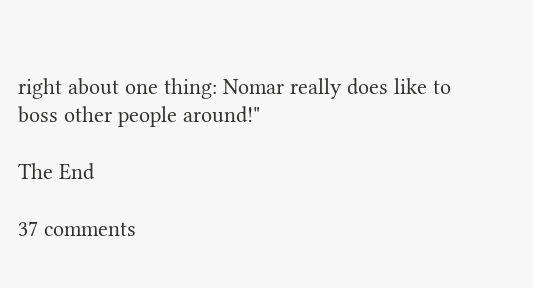right about one thing: Nomar really does like to boss other people around!"

The End

37 comments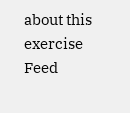about this exercise Feed